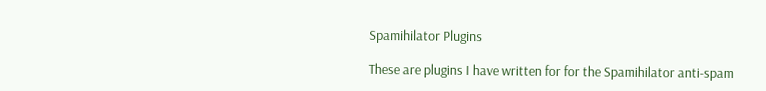Spamihilator Plugins

These are plugins I have written for for the Spamihilator anti-spam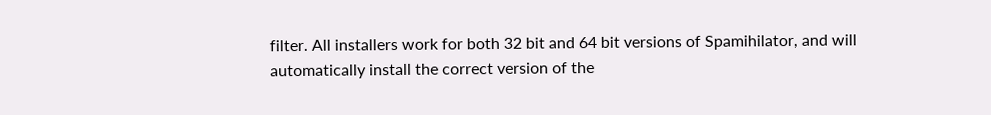filter. All installers work for both 32 bit and 64 bit versions of Spamihilator, and will automatically install the correct version of the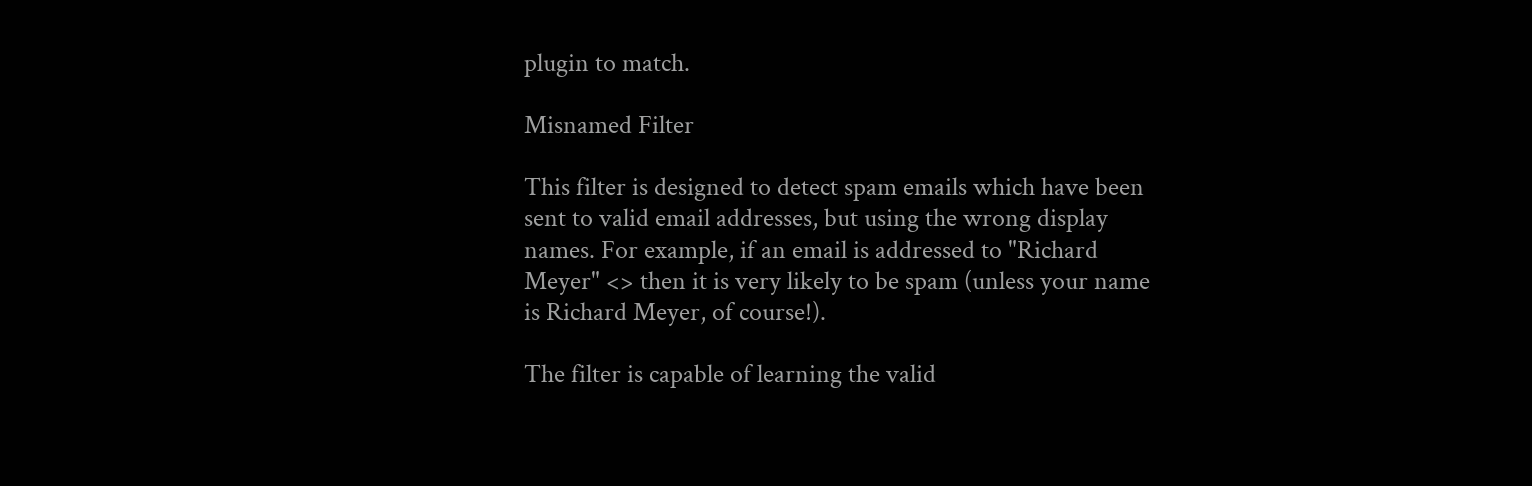plugin to match.

Misnamed Filter

This filter is designed to detect spam emails which have been sent to valid email addresses, but using the wrong display names. For example, if an email is addressed to "Richard Meyer" <> then it is very likely to be spam (unless your name is Richard Meyer, of course!).

The filter is capable of learning the valid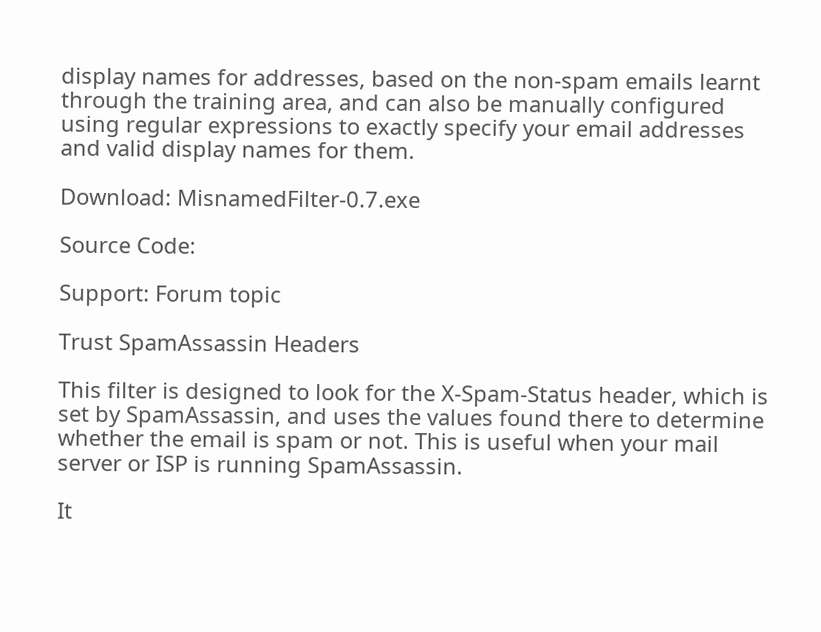display names for addresses, based on the non-spam emails learnt through the training area, and can also be manually configured using regular expressions to exactly specify your email addresses and valid display names for them.

Download: MisnamedFilter-0.7.exe

Source Code:

Support: Forum topic

Trust SpamAssassin Headers

This filter is designed to look for the X-Spam-Status header, which is set by SpamAssassin, and uses the values found there to determine whether the email is spam or not. This is useful when your mail server or ISP is running SpamAssassin.

It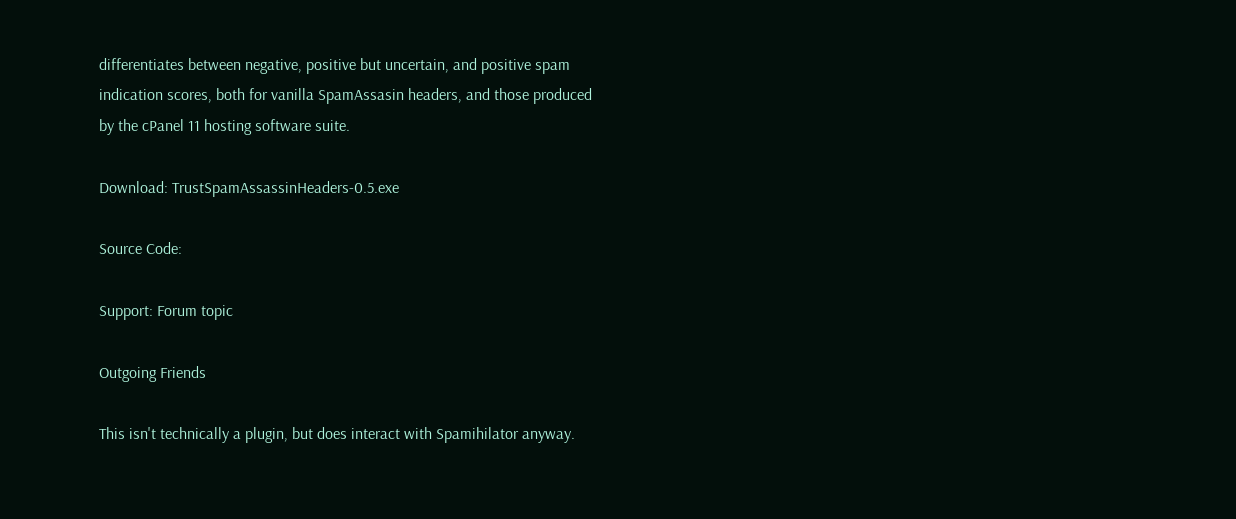differentiates between negative, positive but uncertain, and positive spam indication scores, both for vanilla SpamAssasin headers, and those produced by the cPanel 11 hosting software suite.

Download: TrustSpamAssassinHeaders-0.5.exe

Source Code:

Support: Forum topic

Outgoing Friends

This isn't technically a plugin, but does interact with Spamihilator anyway.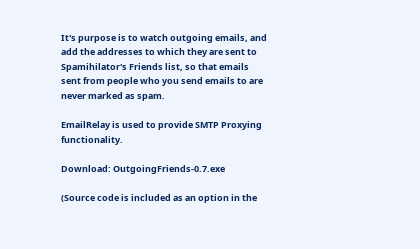It's purpose is to watch outgoing emails, and add the addresses to which they are sent to Spamihilator's Friends list, so that emails sent from people who you send emails to are never marked as spam.

EmailRelay is used to provide SMTP Proxying functionality.

Download: OutgoingFriends-0.7.exe

(Source code is included as an option in the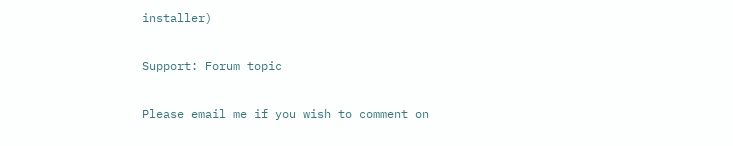installer)

Support: Forum topic

Please email me if you wish to comment on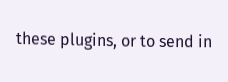these plugins, or to send in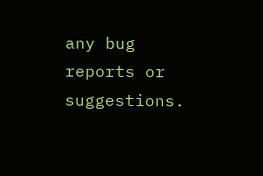any bug reports or suggestions.